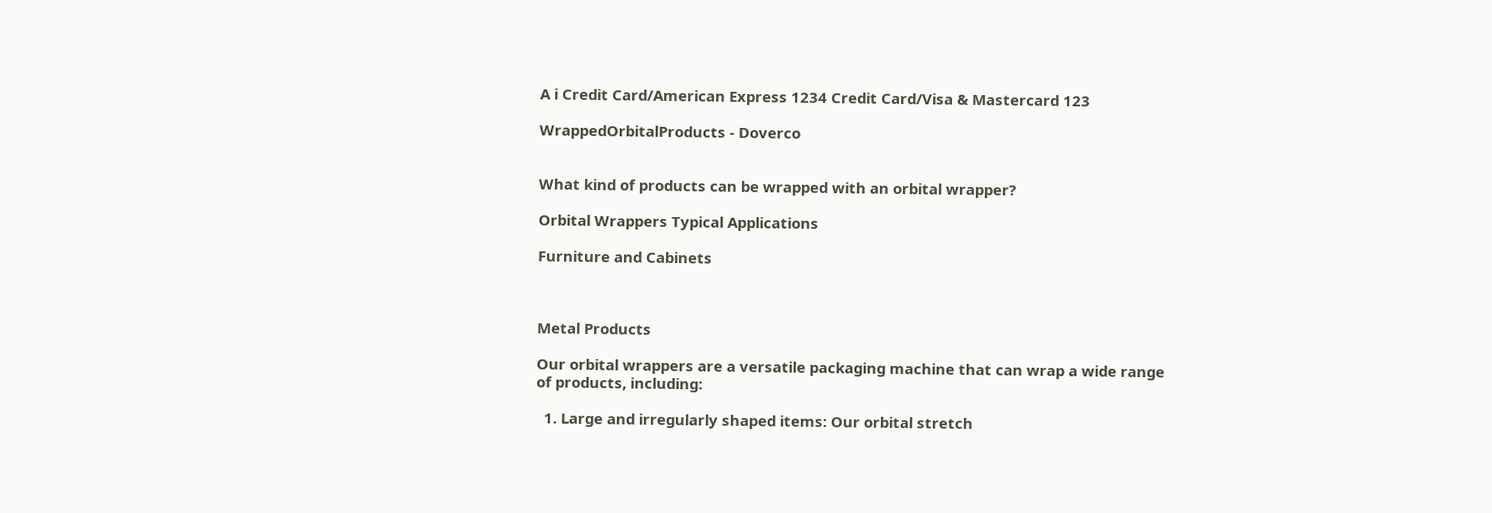A i Credit Card/American Express 1234 Credit Card/Visa & Mastercard 123

WrappedOrbitalProducts - Doverco


What kind of products can be wrapped with an orbital wrapper?

Orbital Wrappers Typical Applications

Furniture and Cabinets



Metal Products

Our orbital wrappers are a versatile packaging machine that can wrap a wide range of products, including:

  1. Large and irregularly shaped items: Our orbital stretch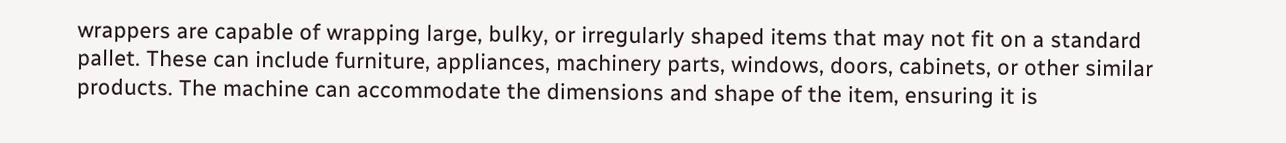wrappers are capable of wrapping large, bulky, or irregularly shaped items that may not fit on a standard pallet. These can include furniture, appliances, machinery parts, windows, doors, cabinets, or other similar products. The machine can accommodate the dimensions and shape of the item, ensuring it is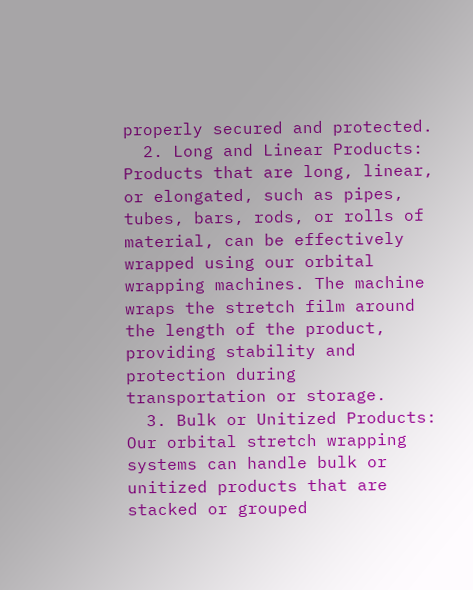properly secured and protected.
  2. Long and Linear Products: Products that are long, linear, or elongated, such as pipes, tubes, bars, rods, or rolls of material, can be effectively wrapped using our orbital wrapping machines. The machine wraps the stretch film around the length of the product, providing stability and protection during transportation or storage.
  3. Bulk or Unitized Products: Our orbital stretch wrapping systems can handle bulk or unitized products that are stacked or grouped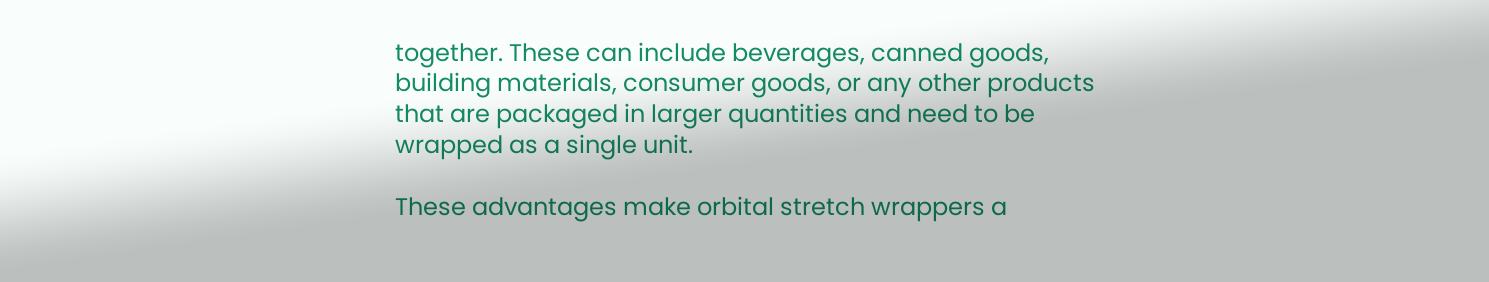together. These can include beverages, canned goods, building materials, consumer goods, or any other products that are packaged in larger quantities and need to be wrapped as a single unit.

These advantages make orbital stretch wrappers a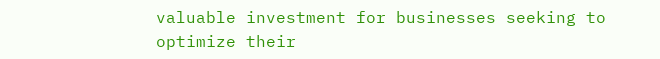valuable investment for businesses seeking to optimize their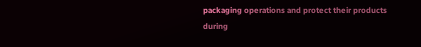packaging operations and protect their products during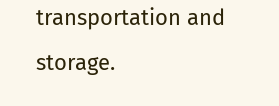transportation and storage.